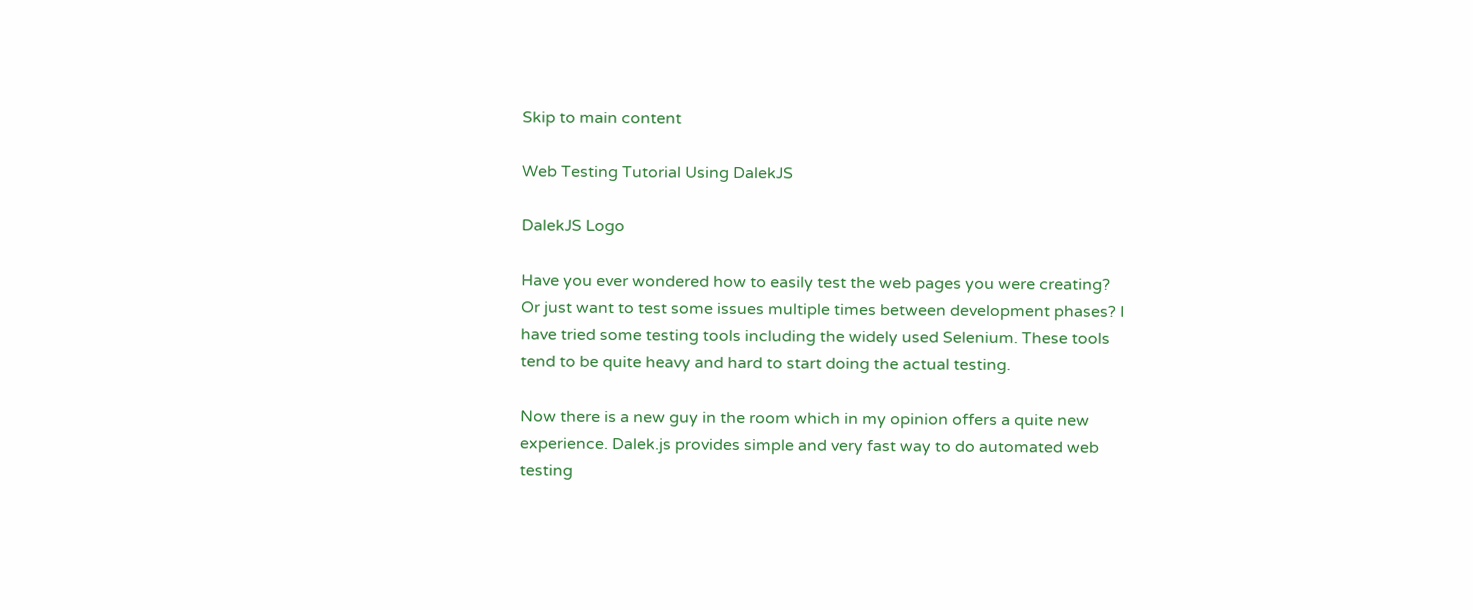Skip to main content

Web Testing Tutorial Using DalekJS

DalekJS Logo

Have you ever wondered how to easily test the web pages you were creating? Or just want to test some issues multiple times between development phases? I have tried some testing tools including the widely used Selenium. These tools tend to be quite heavy and hard to start doing the actual testing.

Now there is a new guy in the room which in my opinion offers a quite new experience. Dalek.js provides simple and very fast way to do automated web testing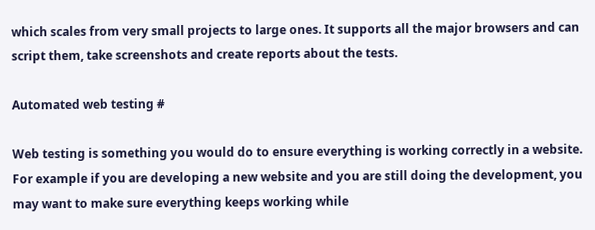which scales from very small projects to large ones. It supports all the major browsers and can script them, take screenshots and create reports about the tests.

Automated web testing #

Web testing is something you would do to ensure everything is working correctly in a website. For example if you are developing a new website and you are still doing the development, you may want to make sure everything keeps working while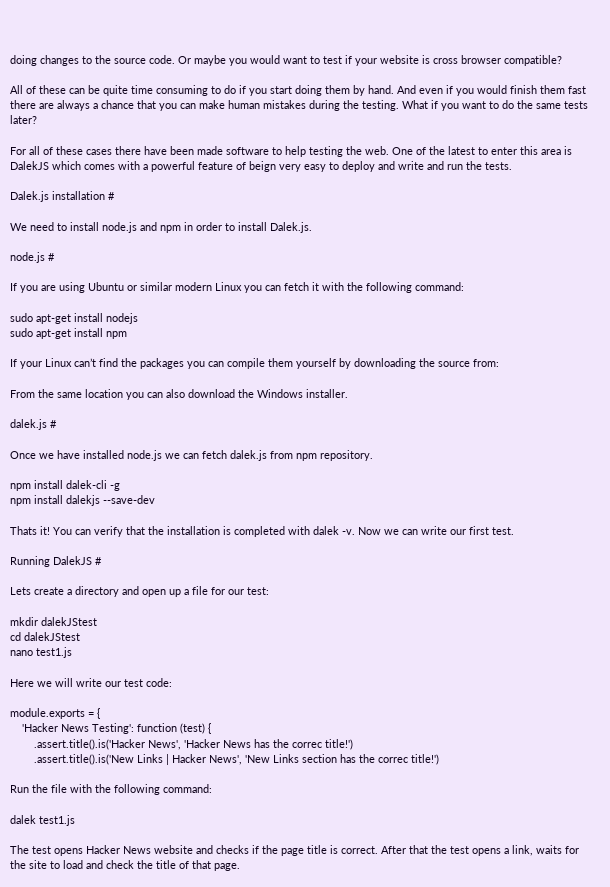doing changes to the source code. Or maybe you would want to test if your website is cross browser compatible?

All of these can be quite time consuming to do if you start doing them by hand. And even if you would finish them fast there are always a chance that you can make human mistakes during the testing. What if you want to do the same tests later?

For all of these cases there have been made software to help testing the web. One of the latest to enter this area is DalekJS which comes with a powerful feature of beign very easy to deploy and write and run the tests.

Dalek.js installation #

We need to install node.js and npm in order to install Dalek.js.

node.js #

If you are using Ubuntu or similar modern Linux you can fetch it with the following command:

sudo apt-get install nodejs
sudo apt-get install npm

If your Linux can’t find the packages you can compile them yourself by downloading the source from:

From the same location you can also download the Windows installer.

dalek.js #

Once we have installed node.js we can fetch dalek.js from npm repository.

npm install dalek-cli -g
npm install dalekjs --save-dev

Thats it! You can verify that the installation is completed with dalek -v. Now we can write our first test.

Running DalekJS #

Lets create a directory and open up a file for our test:

mkdir dalekJStest
cd dalekJStest
nano test1.js

Here we will write our test code:

module.exports = {
    'Hacker News Testing': function (test) {
        .assert.title().is('Hacker News', 'Hacker News has the correc title!')
        .assert.title().is('New Links | Hacker News', 'New Links section has the correc title!')

Run the file with the following command:

dalek test1.js

The test opens Hacker News website and checks if the page title is correct. After that the test opens a link, waits for the site to load and check the title of that page.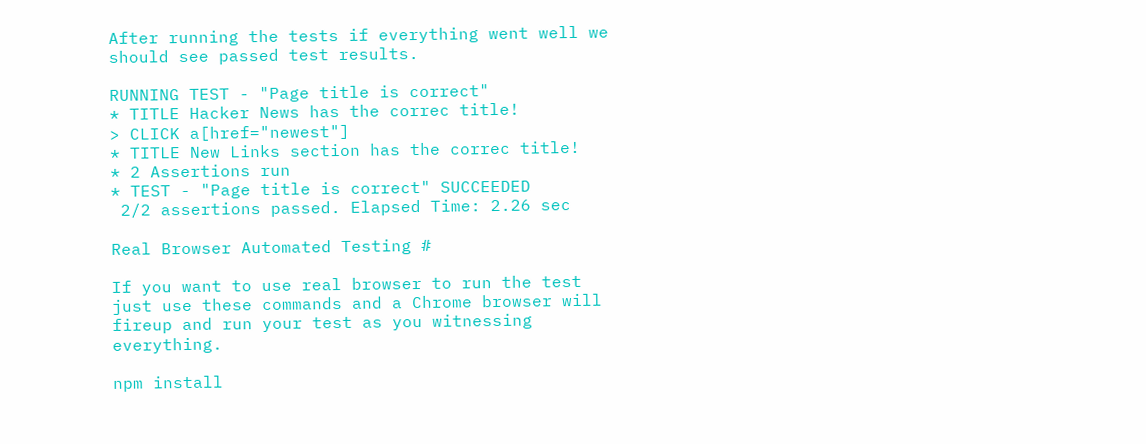After running the tests if everything went well we should see passed test results.

RUNNING TEST - "Page title is correct"
* TITLE Hacker News has the correc title!
> CLICK a[href="newest"]
* TITLE New Links section has the correc title!
* 2 Assertions run
* TEST - "Page title is correct" SUCCEEDED
 2/2 assertions passed. Elapsed Time: 2.26 sec

Real Browser Automated Testing #

If you want to use real browser to run the test just use these commands and a Chrome browser will fireup and run your test as you witnessing everything.

npm install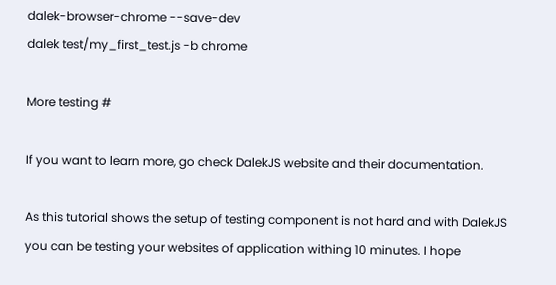dalek-browser-chrome --save-dev
dalek test/my_first_test.js -b chrome

More testing #

If you want to learn more, go check DalekJS website and their documentation.

As this tutorial shows the setup of testing component is not hard and with DalekJS you can be testing your websites of application withing 10 minutes. I hope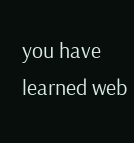you have learned web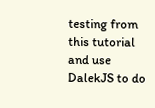testing from this tutorial and use DalekJS to do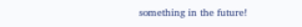something in the future!